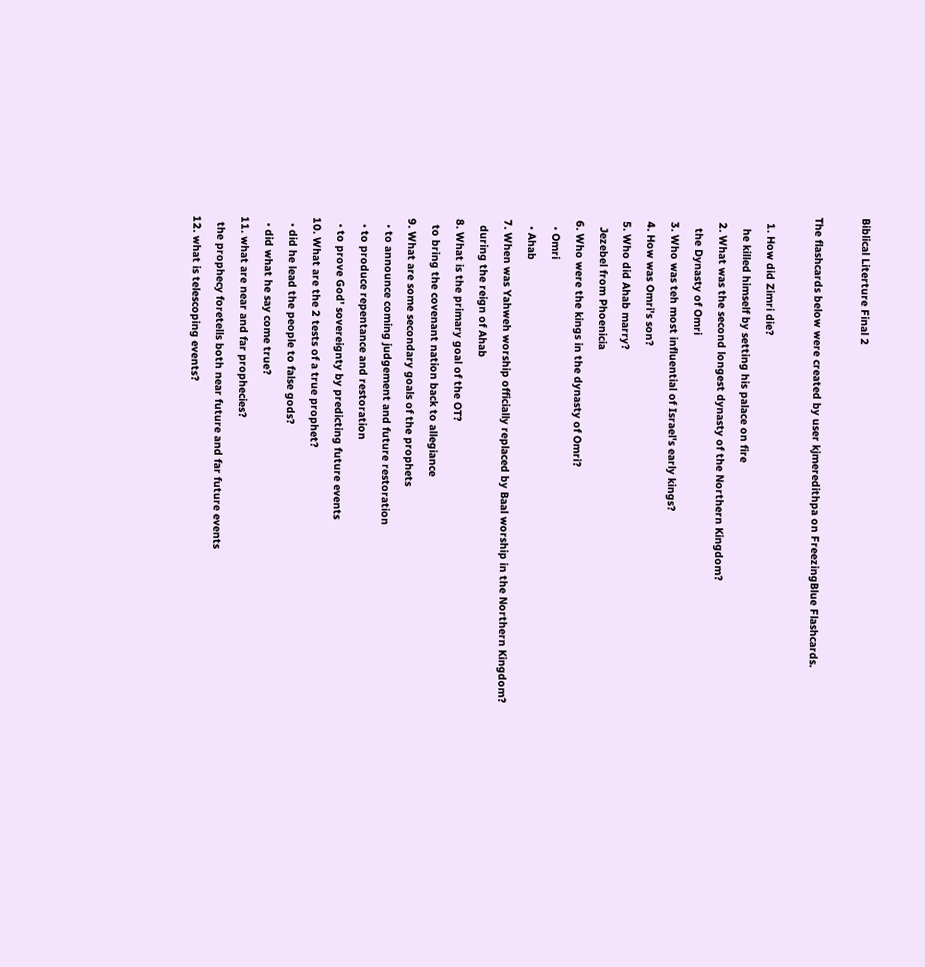Biblical Literture Final 2

The flashcards below were created by user kjmeredithpa on FreezingBlue Flashcards.

  1. How did Zimri die?
    he killed himself by setting his palace on fire
  2. What was the second longest dynasty of the Northern Kingdom?
    the Dynasty of Omri
  3. Who was teh most influential of Israel's early kings?
  4. How was Omri's son?
  5. Who did Ahab marry?
    Jezebel from Phoenicia
  6. Who were the kings in the dynasty of Omri?
    • Omri
    • Ahab
  7. When was Yahweh worship officially replaced by Baal worship in the Northern Kingdom?
    during the reign of Ahab
  8. What is the primary goal of the OT?
    to bring the covenant nation back to allegiance
  9. What are some secondary goals of the prophets
    • to announce coming judgement and future restoration
    • to produce repentance and restoration
    • to prove God' sovereignty by predicting future events
  10. What are the 2 tests of a true prophet?
    • did he lead the people to false gods?
    • did what he say come true?
  11. what are near and far prophecies?
    the prophecy foretells both near future and far future events
  12. what is telescoping events?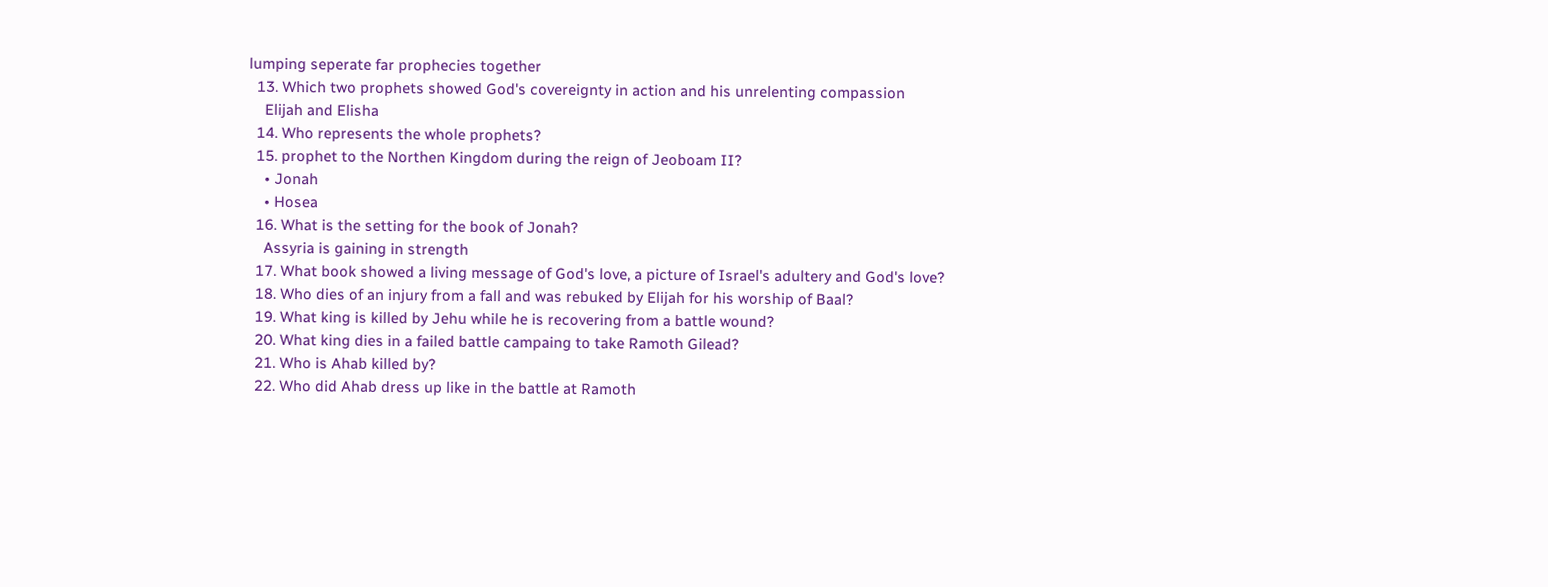lumping seperate far prophecies together
  13. Which two prophets showed God's covereignty in action and his unrelenting compassion
    Elijah and Elisha
  14. Who represents the whole prophets?
  15. prophet to the Northen Kingdom during the reign of Jeoboam II?
    • Jonah
    • Hosea
  16. What is the setting for the book of Jonah?
    Assyria is gaining in strength
  17. What book showed a living message of God's love, a picture of Israel's adultery and God's love?
  18. Who dies of an injury from a fall and was rebuked by Elijah for his worship of Baal?
  19. What king is killed by Jehu while he is recovering from a battle wound?
  20. What king dies in a failed battle campaing to take Ramoth Gilead?
  21. Who is Ahab killed by?
  22. Who did Ahab dress up like in the battle at Ramoth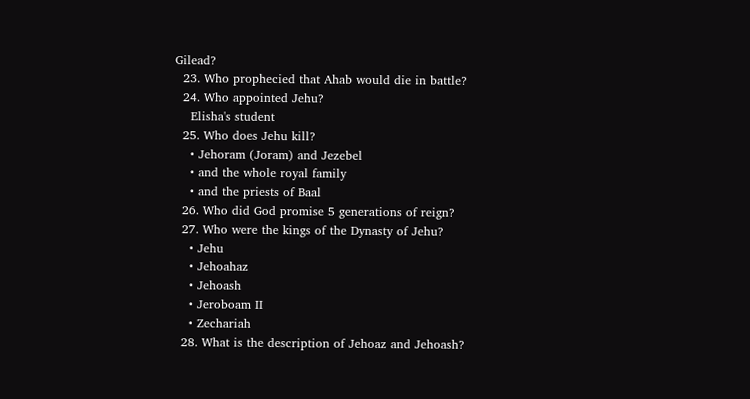Gilead?
  23. Who prophecied that Ahab would die in battle?
  24. Who appointed Jehu?
    Elisha's student
  25. Who does Jehu kill?
    • Jehoram (Joram) and Jezebel
    • and the whole royal family
    • and the priests of Baal
  26. Who did God promise 5 generations of reign?
  27. Who were the kings of the Dynasty of Jehu?
    • Jehu
    • Jehoahaz
    • Jehoash
    • Jeroboam II
    • Zechariah
  28. What is the description of Jehoaz and Jehoash?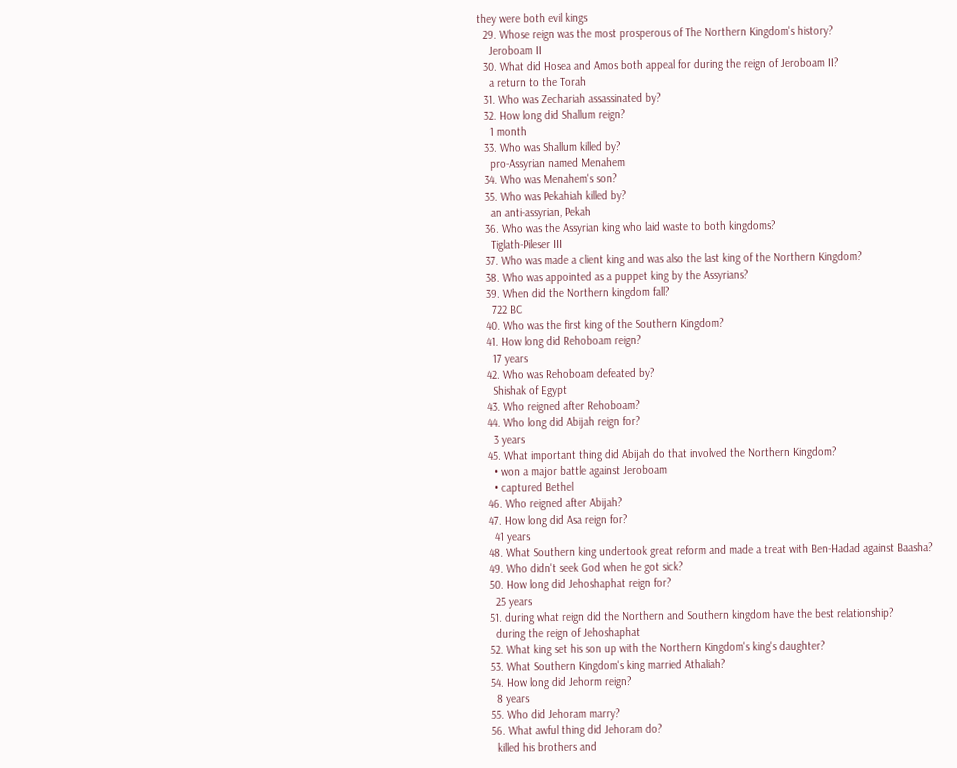they were both evil kings
  29. Whose reign was the most prosperous of The Northern Kingdom's history?
    Jeroboam II
  30. What did Hosea and Amos both appeal for during the reign of Jeroboam II?
    a return to the Torah
  31. Who was Zechariah assassinated by?
  32. How long did Shallum reign?
    1 month
  33. Who was Shallum killed by?
    pro-Assyrian named Menahem
  34. Who was Menahem's son?
  35. Who was Pekahiah killed by?
    an anti-assyrian, Pekah
  36. Who was the Assyrian king who laid waste to both kingdoms?
    Tiglath-Pileser III
  37. Who was made a client king and was also the last king of the Northern Kingdom?
  38. Who was appointed as a puppet king by the Assyrians?
  39. When did the Northern kingdom fall?
    722 BC
  40. Who was the first king of the Southern Kingdom?
  41. How long did Rehoboam reign?
    17 years
  42. Who was Rehoboam defeated by?
    Shishak of Egypt
  43. Who reigned after Rehoboam?
  44. Who long did Abijah reign for?
    3 years
  45. What important thing did Abijah do that involved the Northern Kingdom?
    • won a major battle against Jeroboam
    • captured Bethel
  46. Who reigned after Abijah?
  47. How long did Asa reign for?
    41 years
  48. What Southern king undertook great reform and made a treat with Ben-Hadad against Baasha?
  49. Who didn't seek God when he got sick?
  50. How long did Jehoshaphat reign for?
    25 years
  51. during what reign did the Northern and Southern kingdom have the best relationship?
    during the reign of Jehoshaphat
  52. What king set his son up with the Northern Kingdom's king's daughter?
  53. What Southern Kingdom's king married Athaliah?
  54. How long did Jehorm reign?
    8 years
  55. Who did Jehoram marry?
  56. What awful thing did Jehoram do?
    killed his brothers and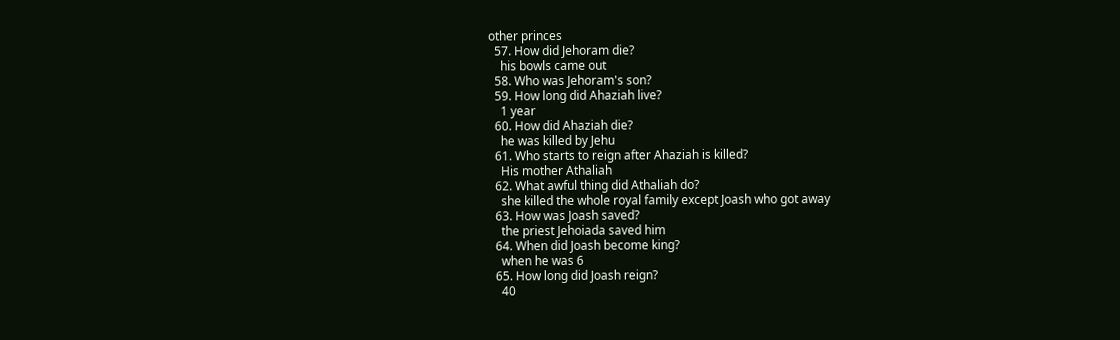other princes
  57. How did Jehoram die?
    his bowls came out
  58. Who was Jehoram's son?
  59. How long did Ahaziah live?
    1 year
  60. How did Ahaziah die?
    he was killed by Jehu
  61. Who starts to reign after Ahaziah is killed?
    His mother Athaliah
  62. What awful thing did Athaliah do?
    she killed the whole royal family except Joash who got away
  63. How was Joash saved?
    the priest Jehoiada saved him
  64. When did Joash become king?
    when he was 6
  65. How long did Joash reign?
    40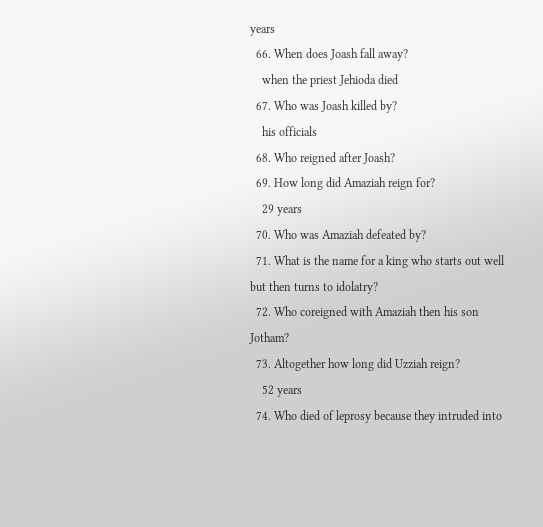years
  66. When does Joash fall away?
    when the priest Jehioda died
  67. Who was Joash killed by?
    his officials
  68. Who reigned after Joash?
  69. How long did Amaziah reign for?
    29 years
  70. Who was Amaziah defeated by?
  71. What is the name for a king who starts out well but then turns to idolatry?
  72. Who coreigned with Amaziah then his son Jotham?
  73. Altogether how long did Uzziah reign?
    52 years
  74. Who died of leprosy because they intruded into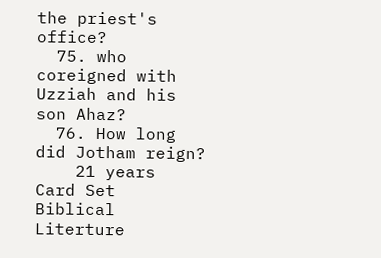the priest's office?
  75. who coreigned with Uzziah and his son Ahaz?
  76. How long did Jotham reign?
    21 years
Card Set
Biblical Literture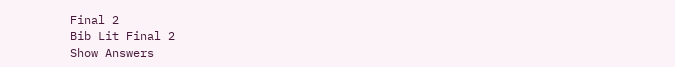Final 2
Bib Lit Final 2
Show Answers